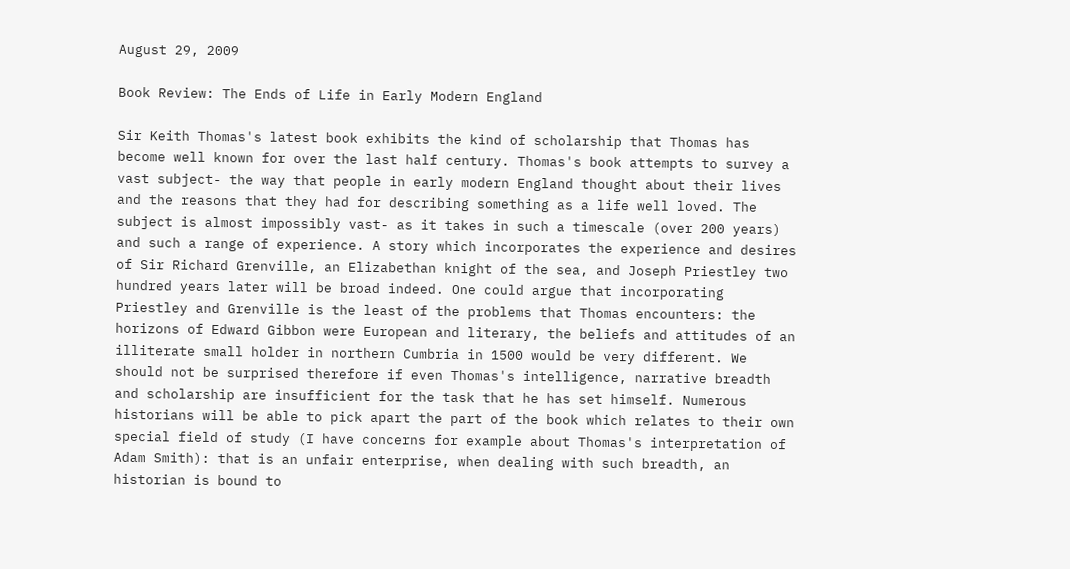August 29, 2009

Book Review: The Ends of Life in Early Modern England

Sir Keith Thomas's latest book exhibits the kind of scholarship that Thomas has become well known for over the last half century. Thomas's book attempts to survey a vast subject- the way that people in early modern England thought about their lives and the reasons that they had for describing something as a life well loved. The subject is almost impossibly vast- as it takes in such a timescale (over 200 years) and such a range of experience. A story which incorporates the experience and desires of Sir Richard Grenville, an Elizabethan knight of the sea, and Joseph Priestley two hundred years later will be broad indeed. One could argue that incorporating Priestley and Grenville is the least of the problems that Thomas encounters: the horizons of Edward Gibbon were European and literary, the beliefs and attitudes of an illiterate small holder in northern Cumbria in 1500 would be very different. We should not be surprised therefore if even Thomas's intelligence, narrative breadth and scholarship are insufficient for the task that he has set himself. Numerous historians will be able to pick apart the part of the book which relates to their own special field of study (I have concerns for example about Thomas's interpretation of Adam Smith): that is an unfair enterprise, when dealing with such breadth, an historian is bound to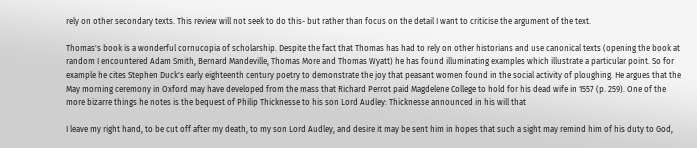rely on other secondary texts. This review will not seek to do this- but rather than focus on the detail I want to criticise the argument of the text.

Thomas's book is a wonderful cornucopia of scholarship. Despite the fact that Thomas has had to rely on other historians and use canonical texts (opening the book at random I encountered Adam Smith, Bernard Mandeville, Thomas More and Thomas Wyatt) he has found illuminating examples which illustrate a particular point. So for example he cites Stephen Duck's early eighteenth century poetry to demonstrate the joy that peasant women found in the social activity of ploughing. He argues that the May morning ceremony in Oxford may have developed from the mass that Richard Perrot paid Magdelene College to hold for his dead wife in 1557 (p. 259). One of the more bizarre things he notes is the bequest of Philip Thicknesse to his son Lord Audley: Thicknesse announced in his will that

I leave my right hand, to be cut off after my death, to my son Lord Audley, and desire it may be sent him in hopes that such a sight may remind him of his duty to God,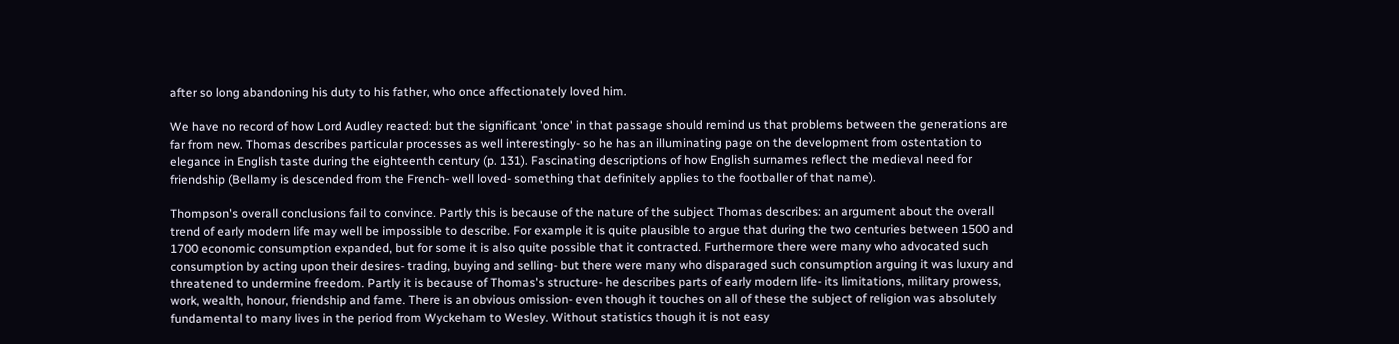after so long abandoning his duty to his father, who once affectionately loved him.

We have no record of how Lord Audley reacted: but the significant 'once' in that passage should remind us that problems between the generations are far from new. Thomas describes particular processes as well interestingly- so he has an illuminating page on the development from ostentation to elegance in English taste during the eighteenth century (p. 131). Fascinating descriptions of how English surnames reflect the medieval need for friendship (Bellamy is descended from the French- well loved- something that definitely applies to the footballer of that name).

Thompson's overall conclusions fail to convince. Partly this is because of the nature of the subject Thomas describes: an argument about the overall trend of early modern life may well be impossible to describe. For example it is quite plausible to argue that during the two centuries between 1500 and 1700 economic consumption expanded, but for some it is also quite possible that it contracted. Furthermore there were many who advocated such consumption by acting upon their desires- trading, buying and selling- but there were many who disparaged such consumption arguing it was luxury and threatened to undermine freedom. Partly it is because of Thomas's structure- he describes parts of early modern life- its limitations, military prowess, work, wealth, honour, friendship and fame. There is an obvious omission- even though it touches on all of these the subject of religion was absolutely fundamental to many lives in the period from Wyckeham to Wesley. Without statistics though it is not easy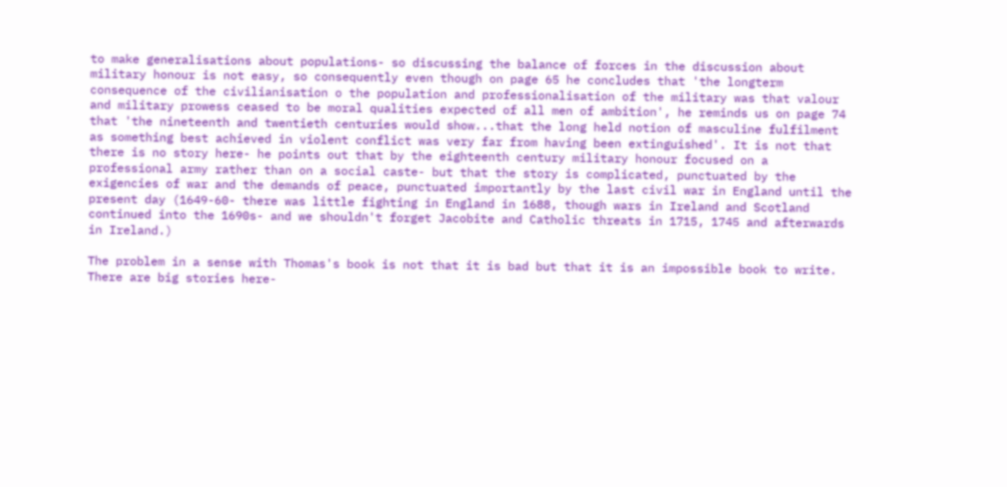to make generalisations about populations- so discussing the balance of forces in the discussion about military honour is not easy, so consequently even though on page 65 he concludes that 'the longterm consequence of the civilianisation o the population and professionalisation of the military was that valour and military prowess ceased to be moral qualities expected of all men of ambition', he reminds us on page 74 that 'the nineteenth and twentieth centuries would show...that the long held notion of masculine fulfilment as something best achieved in violent conflict was very far from having been extinguished'. It is not that there is no story here- he points out that by the eighteenth century military honour focused on a professional army rather than on a social caste- but that the story is complicated, punctuated by the exigencies of war and the demands of peace, punctuated importantly by the last civil war in England until the present day (1649-60- there was little fighting in England in 1688, though wars in Ireland and Scotland continued into the 1690s- and we shouldn't forget Jacobite and Catholic threats in 1715, 1745 and afterwards in Ireland.)

The problem in a sense with Thomas's book is not that it is bad but that it is an impossible book to write. There are big stories here-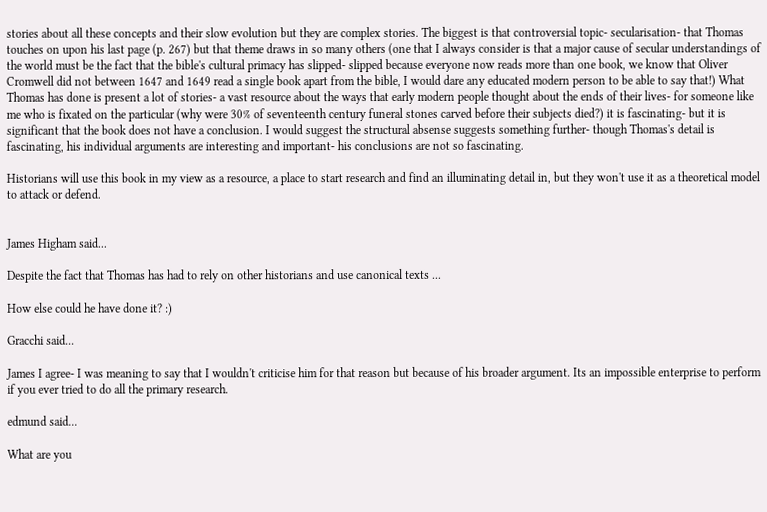stories about all these concepts and their slow evolution but they are complex stories. The biggest is that controversial topic- secularisation- that Thomas touches on upon his last page (p. 267) but that theme draws in so many others (one that I always consider is that a major cause of secular understandings of the world must be the fact that the bible's cultural primacy has slipped- slipped because everyone now reads more than one book, we know that Oliver Cromwell did not between 1647 and 1649 read a single book apart from the bible, I would dare any educated modern person to be able to say that!) What Thomas has done is present a lot of stories- a vast resource about the ways that early modern people thought about the ends of their lives- for someone like me who is fixated on the particular (why were 30% of seventeenth century funeral stones carved before their subjects died?) it is fascinating- but it is significant that the book does not have a conclusion. I would suggest the structural absense suggests something further- though Thomas's detail is fascinating, his individual arguments are interesting and important- his conclusions are not so fascinating.

Historians will use this book in my view as a resource, a place to start research and find an illuminating detail in, but they won't use it as a theoretical model to attack or defend.


James Higham said...

Despite the fact that Thomas has had to rely on other historians and use canonical texts ...

How else could he have done it? :)

Gracchi said...

James I agree- I was meaning to say that I wouldn't criticise him for that reason but because of his broader argument. Its an impossible enterprise to perform if you ever tried to do all the primary research.

edmund said...

What are you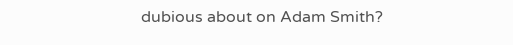dubious about on Adam Smith?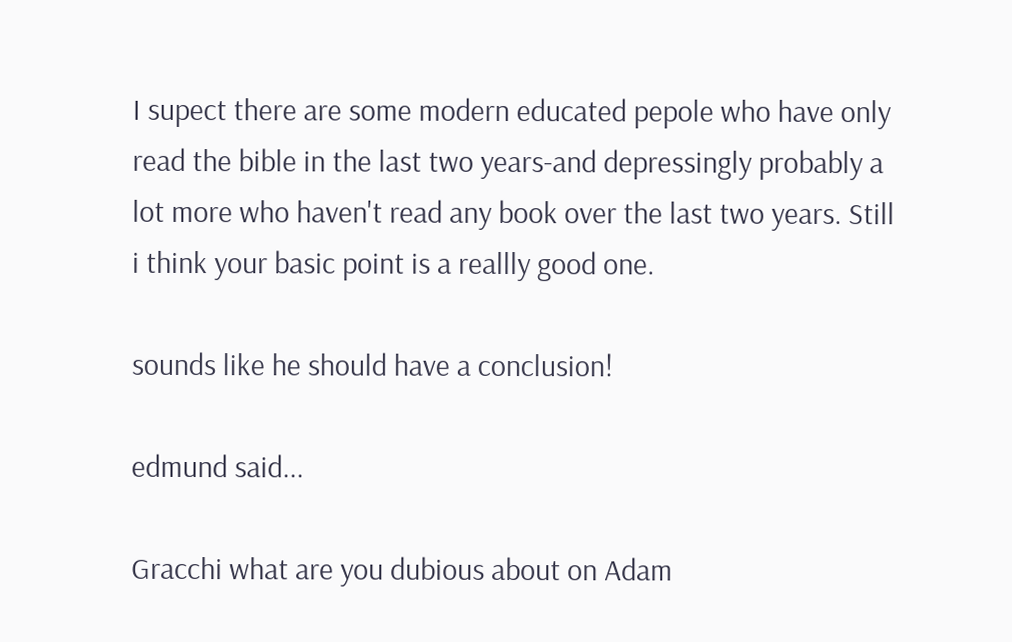I supect there are some modern educated pepole who have only read the bible in the last two years-and depressingly probably a lot more who haven't read any book over the last two years. Still i think your basic point is a reallly good one.

sounds like he should have a conclusion!

edmund said...

Gracchi what are you dubious about on Adam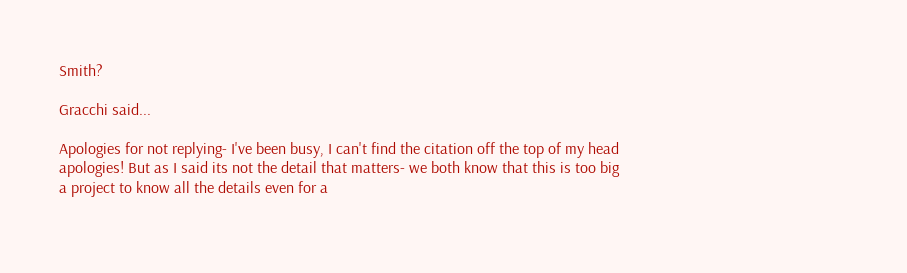Smith?

Gracchi said...

Apologies for not replying- I've been busy, I can't find the citation off the top of my head apologies! But as I said its not the detail that matters- we both know that this is too big a project to know all the details even for a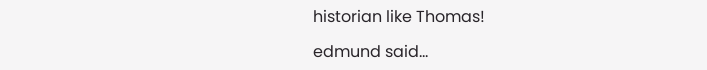historian like Thomas!

edmund said...